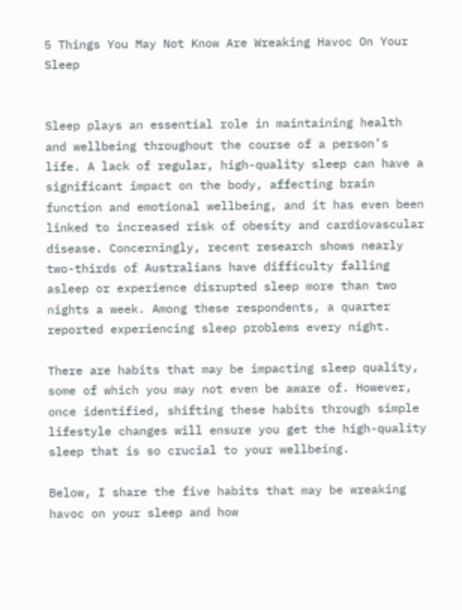5 Things You May Not Know Are Wreaking Havoc On Your Sleep


Sleep plays an essential role in maintaining health and wellbeing throughout the course of a person’s life. A lack of regular, high-quality sleep can have a significant impact on the body, affecting brain function and emotional wellbeing, and it has even been linked to increased risk of obesity and cardiovascular disease. Concerningly, recent research shows nearly two-thirds of Australians have difficulty falling asleep or experience disrupted sleep more than two nights a week. Among these respondents, a quarter reported experiencing sleep problems every night.

There are habits that may be impacting sleep quality, some of which you may not even be aware of. However, once identified, shifting these habits through simple lifestyle changes will ensure you get the high-quality sleep that is so crucial to your wellbeing.

Below, I share the five habits that may be wreaking havoc on your sleep and how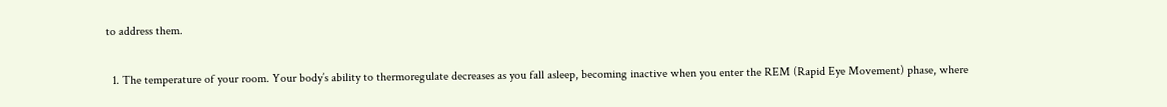to address them.

  1. The temperature of your room. Your body’s ability to thermoregulate decreases as you fall asleep, becoming inactive when you enter the REM (Rapid Eye Movement) phase, where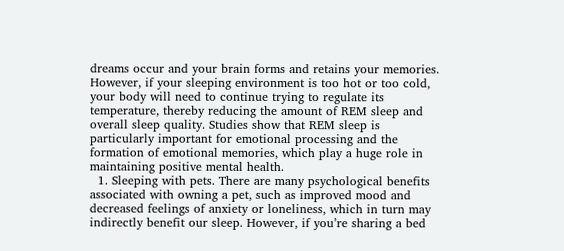dreams occur and your brain forms and retains your memories. However, if your sleeping environment is too hot or too cold, your body will need to continue trying to regulate its temperature, thereby reducing the amount of REM sleep and overall sleep quality. Studies show that REM sleep is particularly important for emotional processing and the formation of emotional memories, which play a huge role in maintaining positive mental health.
  1. Sleeping with pets. There are many psychological benefits associated with owning a pet, such as improved mood and decreased feelings of anxiety or loneliness, which in turn may indirectly benefit our sleep. However, if you’re sharing a bed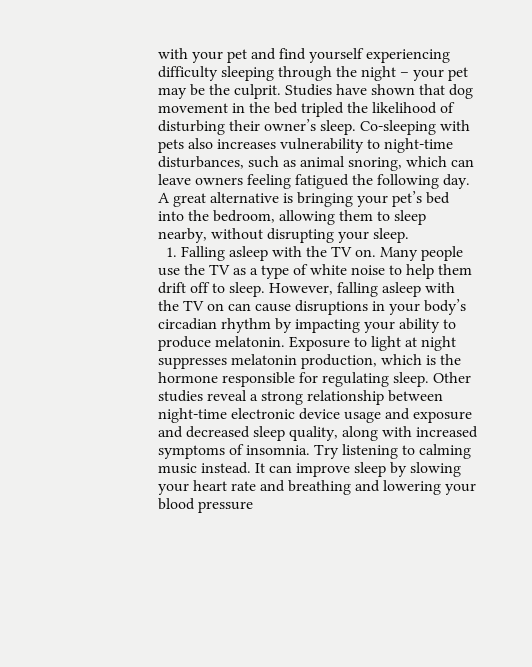with your pet and find yourself experiencing difficulty sleeping through the night – your pet may be the culprit. Studies have shown that dog movement in the bed tripled the likelihood of disturbing their owner’s sleep. Co-sleeping with pets also increases vulnerability to night-time disturbances, such as animal snoring, which can leave owners feeling fatigued the following day. A great alternative is bringing your pet’s bed into the bedroom, allowing them to sleep nearby, without disrupting your sleep.
  1. Falling asleep with the TV on. Many people use the TV as a type of white noise to help them drift off to sleep. However, falling asleep with the TV on can cause disruptions in your body’s circadian rhythm by impacting your ability to produce melatonin. Exposure to light at night suppresses melatonin production, which is the hormone responsible for regulating sleep. Other studies reveal a strong relationship between night-time electronic device usage and exposure and decreased sleep quality, along with increased symptoms of insomnia. Try listening to calming music instead. It can improve sleep by slowing your heart rate and breathing and lowering your blood pressure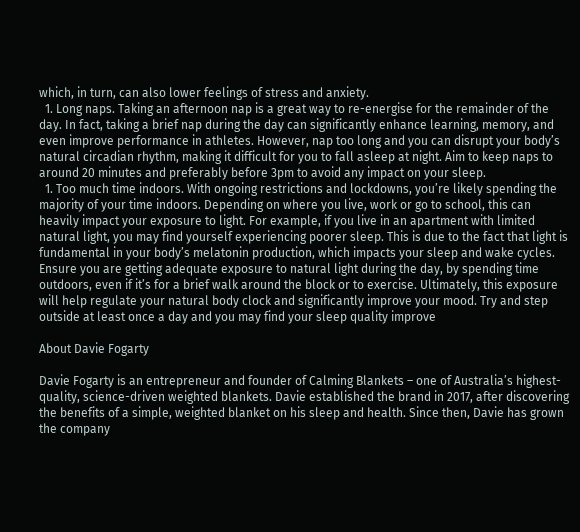which, in turn, can also lower feelings of stress and anxiety.
  1. Long naps. Taking an afternoon nap is a great way to re-energise for the remainder of the day. In fact, taking a brief nap during the day can significantly enhance learning, memory, and even improve performance in athletes. However, nap too long and you can disrupt your body’s natural circadian rhythm, making it difficult for you to fall asleep at night. Aim to keep naps to around 20 minutes and preferably before 3pm to avoid any impact on your sleep.
  1. Too much time indoors. With ongoing restrictions and lockdowns, you’re likely spending the majority of your time indoors. Depending on where you live, work or go to school, this can heavily impact your exposure to light. For example, if you live in an apartment with limited natural light, you may find yourself experiencing poorer sleep. This is due to the fact that light is fundamental in your body’s melatonin production, which impacts your sleep and wake cycles. Ensure you are getting adequate exposure to natural light during the day, by spending time outdoors, even if it’s for a brief walk around the block or to exercise. Ultimately, this exposure will help regulate your natural body clock and significantly improve your mood. Try and step outside at least once a day and you may find your sleep quality improve

About Davie Fogarty

Davie Fogarty is an entrepreneur and founder of Calming Blankets – one of Australia’s highest-quality, science-driven weighted blankets. Davie established the brand in 2017, after discovering the benefits of a simple, weighted blanket on his sleep and health. Since then, Davie has grown the company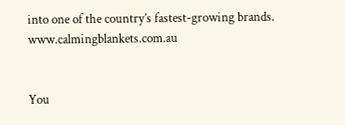into one of the country’s fastest-growing brands. www.calmingblankets.com.au


You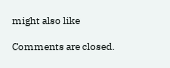might also like

Comments are closed.